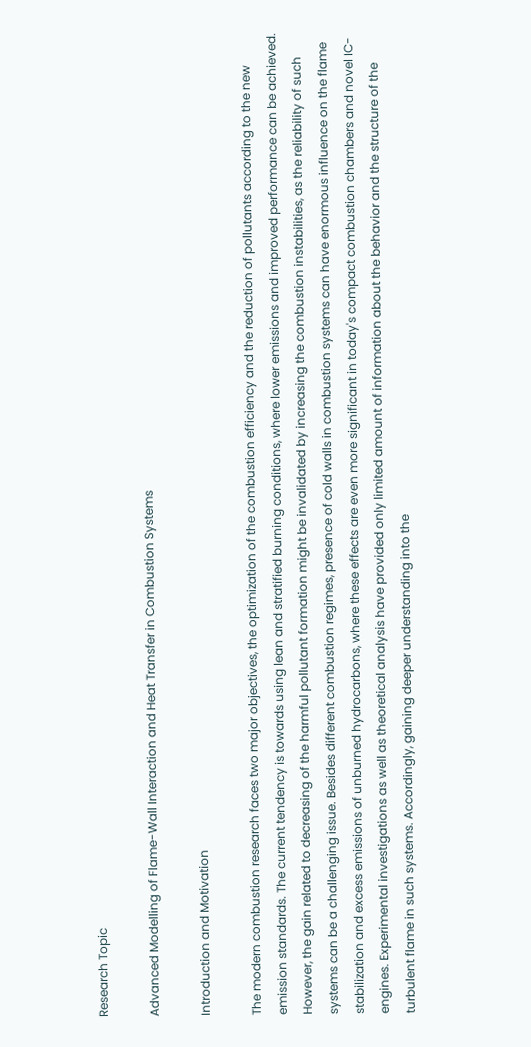Research Topic

Advanced Modelling of Flame-Wall Interaction and Heat Transfer in Combustion Systems

Introduction and Motivation

The modern combustion research faces two major objectives, the optimization of the combustion efficiency and the reduction of pollutants according to the new emission standards. The current tendency is towards using lean and stratified burning conditions, where lower emissions and improved performance can be achieved. However, the gain related to decreasing of the harmful pollutant formation might be invalidated by increasing the combustion instabilities, as the reliability of such systems can be a challenging issue. Besides different combustion regimes, presence of cold walls in combustion systems can have enormous influence on the flame stabilization and excess emissions of unburned hydrocarbons, where these effects are even more significant in today's compact combustion chambers and novel IC-engines. Experimental investigations as well as theoretical analysis have provided only limited amount of information about the behavior and the structure of the turbulent flame in such systems. Accordingly, gaining deeper understanding into the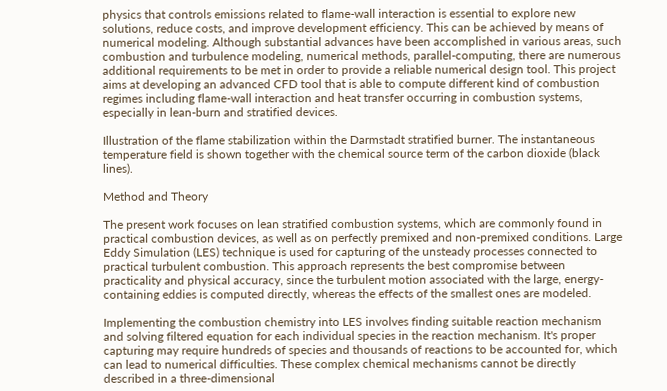physics that controls emissions related to flame-wall interaction is essential to explore new solutions, reduce costs, and improve development efficiency. This can be achieved by means of numerical modeling. Although substantial advances have been accomplished in various areas, such combustion and turbulence modeling, numerical methods, parallel-computing, there are numerous additional requirements to be met in order to provide a reliable numerical design tool. This project aims at developing an advanced CFD tool that is able to compute different kind of combustion regimes including flame-wall interaction and heat transfer occurring in combustion systems, especially in lean-burn and stratified devices.

Illustration of the flame stabilization within the Darmstadt stratified burner. The instantaneous temperature field is shown together with the chemical source term of the carbon dioxide (black lines).

Method and Theory

The present work focuses on lean stratified combustion systems, which are commonly found in practical combustion devices, as well as on perfectly premixed and non-premixed conditions. Large Eddy Simulation (LES) technique is used for capturing of the unsteady processes connected to practical turbulent combustion. This approach represents the best compromise between practicality and physical accuracy, since the turbulent motion associated with the large, energy-containing eddies is computed directly, whereas the effects of the smallest ones are modeled.

Implementing the combustion chemistry into LES involves finding suitable reaction mechanism and solving filtered equation for each individual species in the reaction mechanism. It's proper capturing may require hundreds of species and thousands of reactions to be accounted for, which can lead to numerical difficulties. These complex chemical mechanisms cannot be directly described in a three-dimensional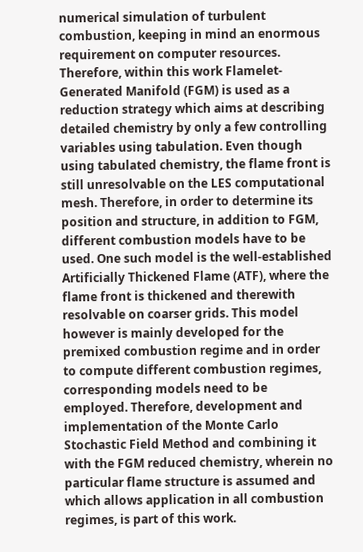numerical simulation of turbulent combustion, keeping in mind an enormous requirement on computer resources. Therefore, within this work Flamelet-Generated Manifold (FGM) is used as a reduction strategy which aims at describing detailed chemistry by only a few controlling variables using tabulation. Even though using tabulated chemistry, the flame front is still unresolvable on the LES computational mesh. Therefore, in order to determine its position and structure, in addition to FGM, different combustion models have to be used. One such model is the well-established Artificially Thickened Flame (ATF), where the flame front is thickened and therewith resolvable on coarser grids. This model however is mainly developed for the premixed combustion regime and in order to compute different combustion regimes, corresponding models need to be employed. Therefore, development and implementation of the Monte Carlo Stochastic Field Method and combining it with the FGM reduced chemistry, wherein no particular flame structure is assumed and which allows application in all combustion regimes, is part of this work.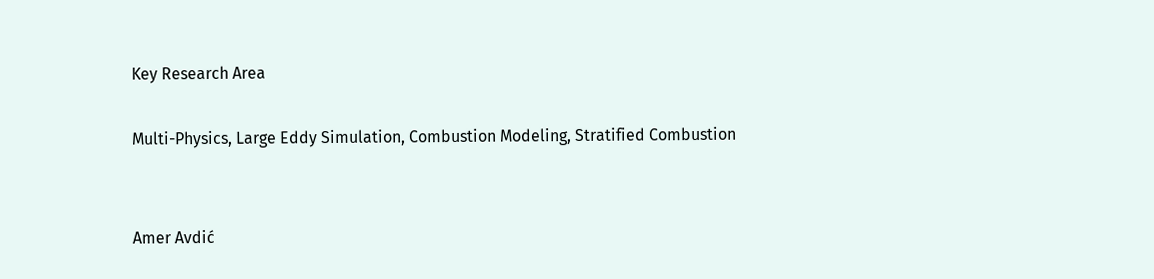Key Research Area

Multi-Physics, Large Eddy Simulation, Combustion Modeling, Stratified Combustion


Amer Avdić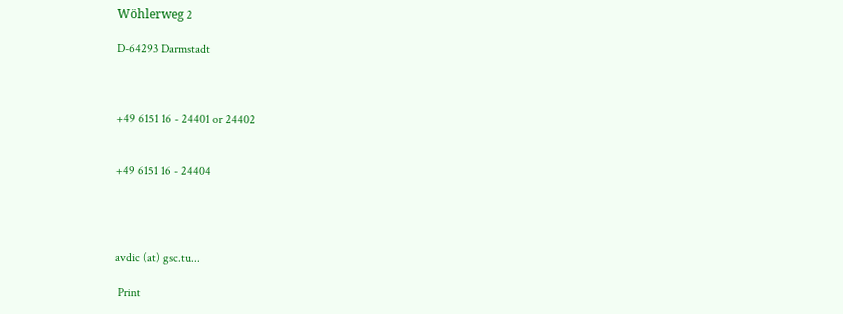Wöhlerweg 2

D-64293 Darmstadt



+49 6151 16 - 24401 or 24402


+49 6151 16 - 24404




avdic (at) gsc.tu...

 Print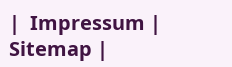|  Impressum |  Sitemap |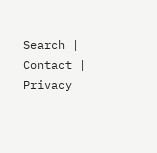Search |  Contact |  Privacy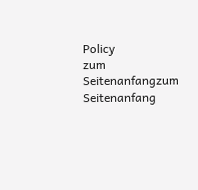Policy
zum Seitenanfangzum Seitenanfang